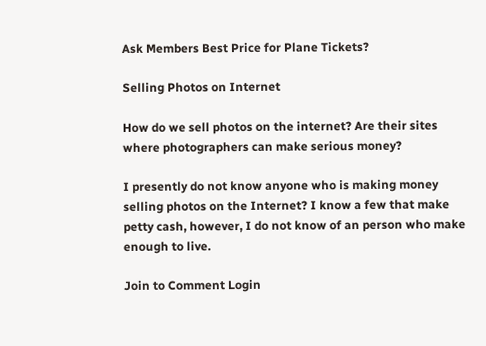Ask Members Best Price for Plane Tickets?

Selling Photos on Internet

How do we sell photos on the internet? Are their sites where photographers can make serious money?

I presently do not know anyone who is making money selling photos on the Internet? I know a few that make petty cash, however, I do not know of an person who make enough to live.

Join to Comment Login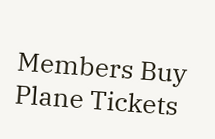Members Buy Plane Tickets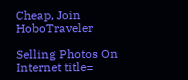Cheap, Join HoboTraveler

Selling Photos On Internet title=